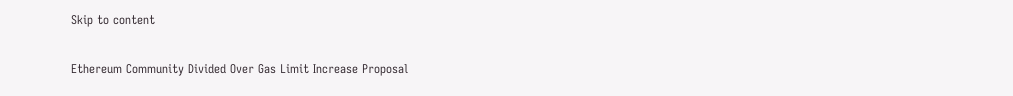Skip to content

Ethereum Community Divided Over Gas Limit Increase Proposal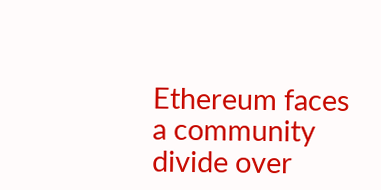Ethereum faces a community divide over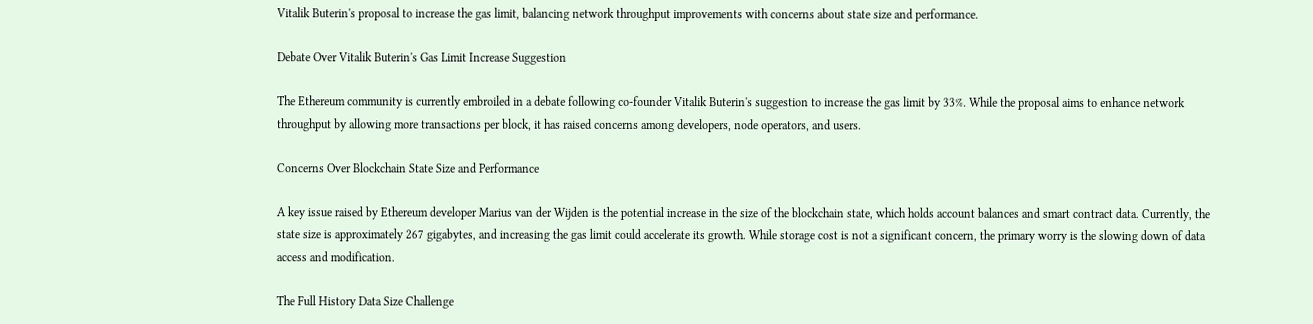Vitalik Buterin's proposal to increase the gas limit, balancing network throughput improvements with concerns about state size and performance.

Debate Over Vitalik Buterin's Gas Limit Increase Suggestion

The Ethereum community is currently embroiled in a debate following co-founder Vitalik Buterin's suggestion to increase the gas limit by 33%. While the proposal aims to enhance network throughput by allowing more transactions per block, it has raised concerns among developers, node operators, and users.

Concerns Over Blockchain State Size and Performance

A key issue raised by Ethereum developer Marius van der Wijden is the potential increase in the size of the blockchain state, which holds account balances and smart contract data. Currently, the state size is approximately 267 gigabytes, and increasing the gas limit could accelerate its growth. While storage cost is not a significant concern, the primary worry is the slowing down of data access and modification.

The Full History Data Size Challenge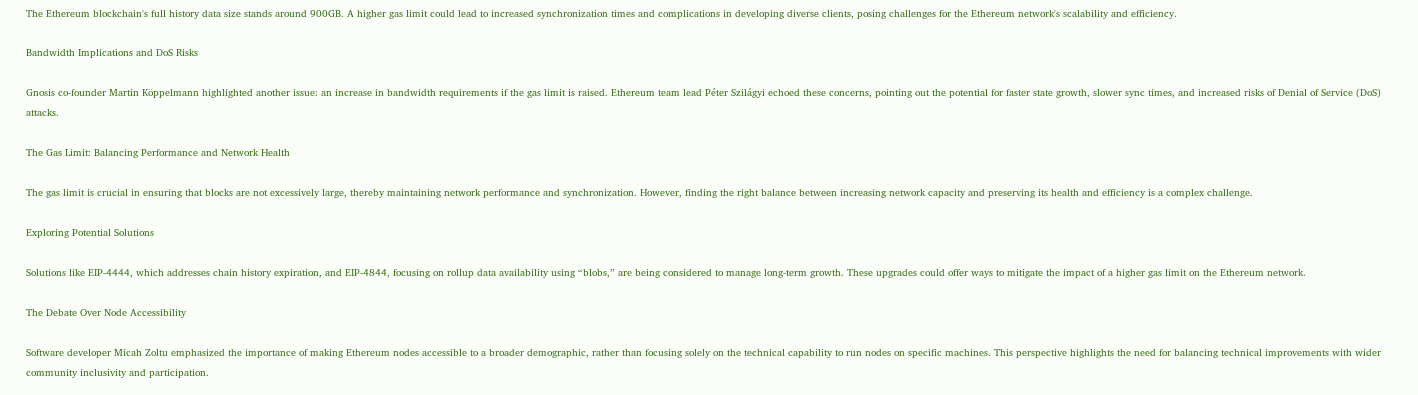The Ethereum blockchain's full history data size stands around 900GB. A higher gas limit could lead to increased synchronization times and complications in developing diverse clients, posing challenges for the Ethereum network's scalability and efficiency.

Bandwidth Implications and DoS Risks

Gnosis co-founder Martin Köppelmann highlighted another issue: an increase in bandwidth requirements if the gas limit is raised. Ethereum team lead Péter Szilágyi echoed these concerns, pointing out the potential for faster state growth, slower sync times, and increased risks of Denial of Service (DoS) attacks.

The Gas Limit: Balancing Performance and Network Health

The gas limit is crucial in ensuring that blocks are not excessively large, thereby maintaining network performance and synchronization. However, finding the right balance between increasing network capacity and preserving its health and efficiency is a complex challenge.

Exploring Potential Solutions

Solutions like EIP-4444, which addresses chain history expiration, and EIP-4844, focusing on rollup data availability using “blobs,” are being considered to manage long-term growth. These upgrades could offer ways to mitigate the impact of a higher gas limit on the Ethereum network.

The Debate Over Node Accessibility

Software developer Micah Zoltu emphasized the importance of making Ethereum nodes accessible to a broader demographic, rather than focusing solely on the technical capability to run nodes on specific machines. This perspective highlights the need for balancing technical improvements with wider community inclusivity and participation.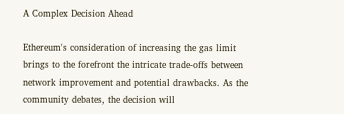A Complex Decision Ahead

Ethereum's consideration of increasing the gas limit brings to the forefront the intricate trade-offs between network improvement and potential drawbacks. As the community debates, the decision will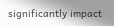significantly impact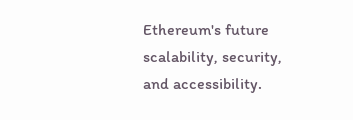Ethereum's future scalability, security, and accessibility.